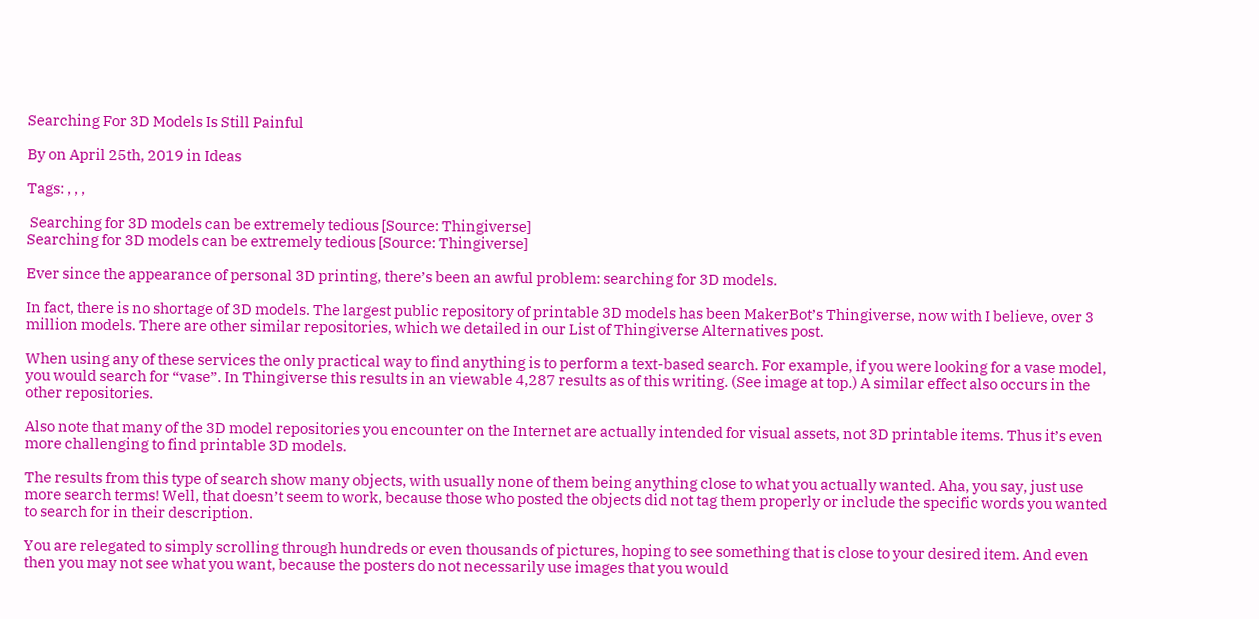Searching For 3D Models Is Still Painful

By on April 25th, 2019 in Ideas

Tags: , , ,

 Searching for 3D models can be extremely tedious [Source: Thingiverse]
Searching for 3D models can be extremely tedious [Source: Thingiverse]

Ever since the appearance of personal 3D printing, there’s been an awful problem: searching for 3D models.

In fact, there is no shortage of 3D models. The largest public repository of printable 3D models has been MakerBot’s Thingiverse, now with I believe, over 3 million models. There are other similar repositories, which we detailed in our List of Thingiverse Alternatives post.

When using any of these services the only practical way to find anything is to perform a text-based search. For example, if you were looking for a vase model, you would search for “vase”. In Thingiverse this results in an viewable 4,287 results as of this writing. (See image at top.) A similar effect also occurs in the other repositories.

Also note that many of the 3D model repositories you encounter on the Internet are actually intended for visual assets, not 3D printable items. Thus it’s even more challenging to find printable 3D models.

The results from this type of search show many objects, with usually none of them being anything close to what you actually wanted. Aha, you say, just use more search terms! Well, that doesn’t seem to work, because those who posted the objects did not tag them properly or include the specific words you wanted to search for in their description.

You are relegated to simply scrolling through hundreds or even thousands of pictures, hoping to see something that is close to your desired item. And even then you may not see what you want, because the posters do not necessarily use images that you would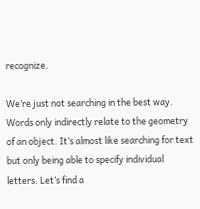recognize.

We’re just not searching in the best way. Words only indirectly relate to the geometry of an object. It’s almost like searching for text but only being able to specify individual letters. Let’s find a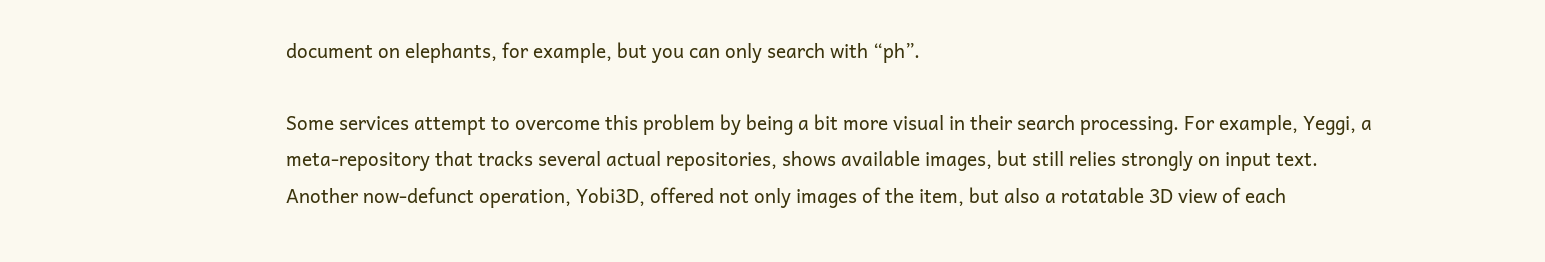document on elephants, for example, but you can only search with “ph”.

Some services attempt to overcome this problem by being a bit more visual in their search processing. For example, Yeggi, a meta-repository that tracks several actual repositories, shows available images, but still relies strongly on input text. Another now-defunct operation, Yobi3D, offered not only images of the item, but also a rotatable 3D view of each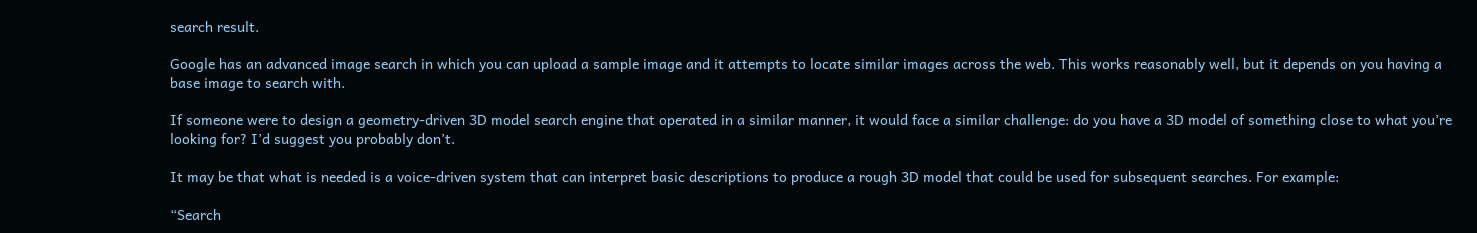search result.

Google has an advanced image search in which you can upload a sample image and it attempts to locate similar images across the web. This works reasonably well, but it depends on you having a base image to search with.

If someone were to design a geometry-driven 3D model search engine that operated in a similar manner, it would face a similar challenge: do you have a 3D model of something close to what you’re looking for? I’d suggest you probably don’t.

It may be that what is needed is a voice-driven system that can interpret basic descriptions to produce a rough 3D model that could be used for subsequent searches. For example:

“Search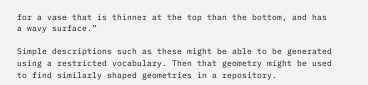for a vase that is thinner at the top than the bottom, and has a wavy surface.”

Simple descriptions such as these might be able to be generated using a restricted vocabulary. Then that geometry might be used to find similarly shaped geometries in a repository.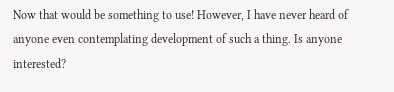Now that would be something to use! However, I have never heard of anyone even contemplating development of such a thing. Is anyone interested?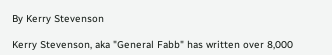By Kerry Stevenson

Kerry Stevenson, aka "General Fabb" has written over 8,000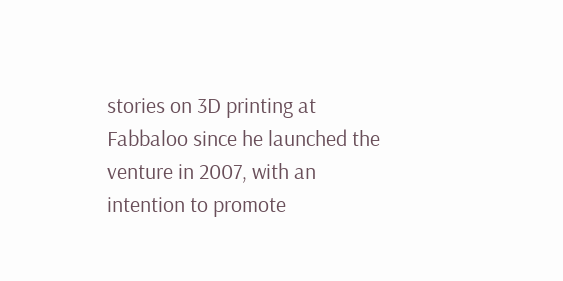stories on 3D printing at Fabbaloo since he launched the venture in 2007, with an intention to promote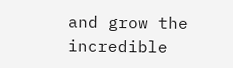and grow the incredible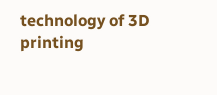technology of 3D printing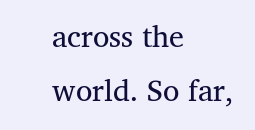across the world. So far,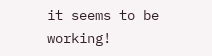it seems to be working!